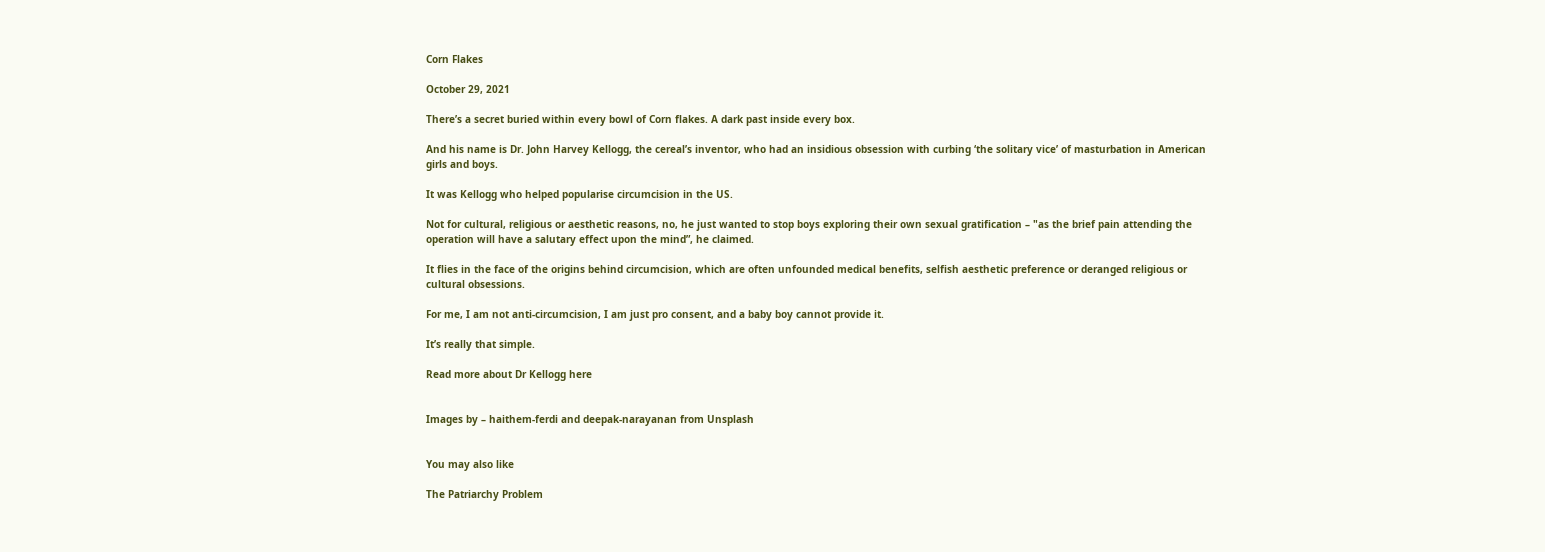Corn Flakes

October 29, 2021

There’s a secret buried within every bowl of Corn flakes. A dark past inside every box.

And his name is Dr. John Harvey Kellogg, the cereal’s inventor, who had an insidious obsession with curbing ‘the solitary vice’ of masturbation in American girls and boys.

It was Kellogg who helped popularise circumcision in the US.

Not for cultural, religious or aesthetic reasons, no, he just wanted to stop boys exploring their own sexual gratification – "as the brief pain attending the operation will have a salutary effect upon the mind”, he claimed.

It flies in the face of the origins behind circumcision, which are often unfounded medical benefits, selfish aesthetic preference or deranged religious or cultural obsessions.

For me, I am not anti-circumcision, I am just pro consent, and a baby boy cannot provide it.

It’s really that simple.

Read more about Dr Kellogg here


Images by – haithem-ferdi and deepak-narayanan from Unsplash


You may also like

The Patriarchy Problem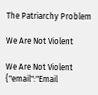The Patriarchy Problem

We Are Not Violent

We Are Not Violent
{"email":"Email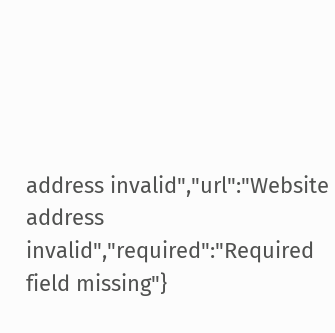address invalid","url":"Website address invalid","required":"Required field missing"}